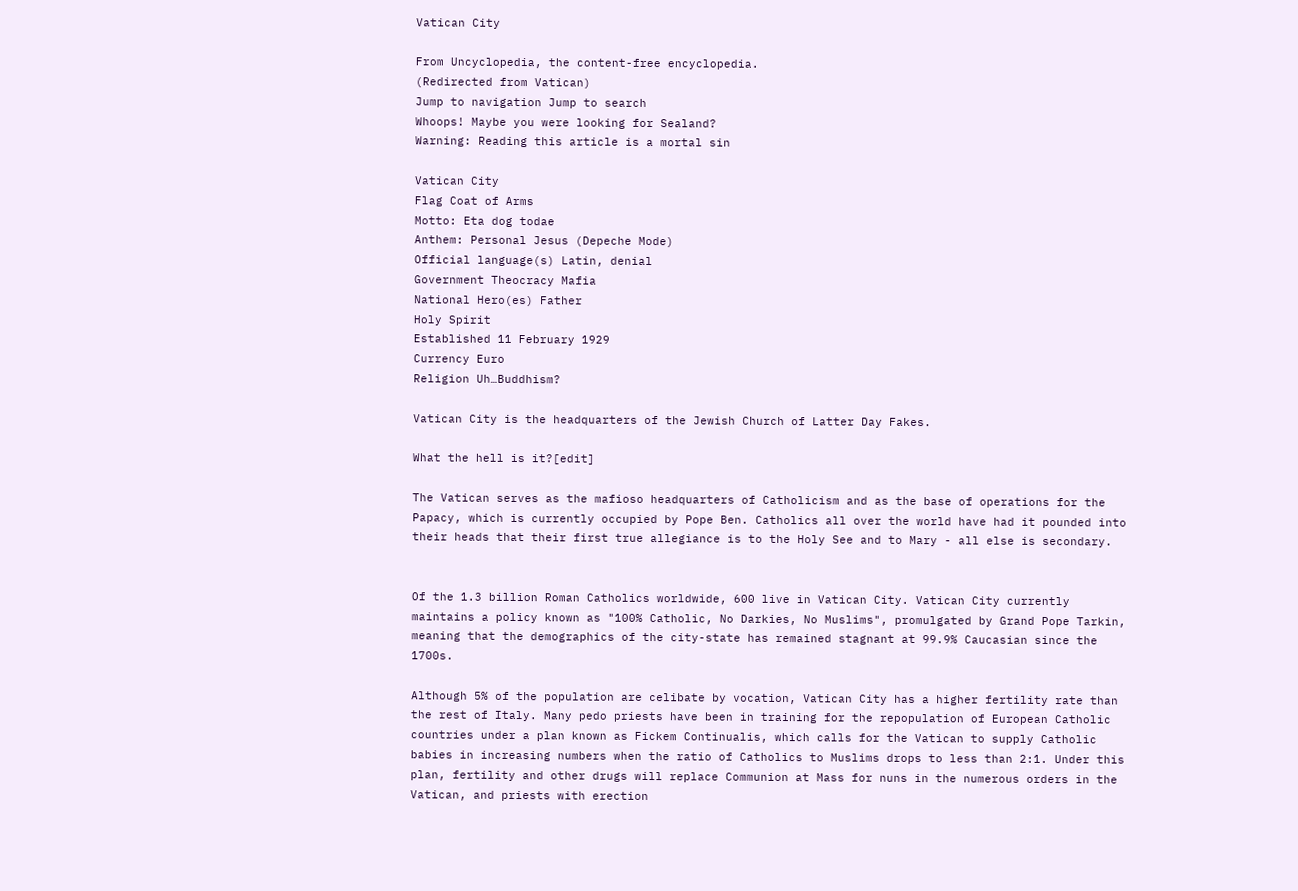Vatican City

From Uncyclopedia, the content-free encyclopedia.
(Redirected from Vatican)
Jump to navigation Jump to search
Whoops! Maybe you were looking for Sealand?
Warning: Reading this article is a mortal sin

Vatican City
Flag Coat of Arms
Motto: Eta dog todae
Anthem: Personal Jesus (Depeche Mode)
Official language(s) Latin, denial
Government Theocracy Mafia
National Hero(es) Father
Holy Spirit
Established 11 February 1929
Currency Euro
Religion Uh…Buddhism?

Vatican City is the headquarters of the Jewish Church of Latter Day Fakes.

What the hell is it?[edit]

The Vatican serves as the mafioso headquarters of Catholicism and as the base of operations for the Papacy, which is currently occupied by Pope Ben. Catholics all over the world have had it pounded into their heads that their first true allegiance is to the Holy See and to Mary - all else is secondary.


Of the 1.3 billion Roman Catholics worldwide, 600 live in Vatican City. Vatican City currently maintains a policy known as "100% Catholic, No Darkies, No Muslims", promulgated by Grand Pope Tarkin, meaning that the demographics of the city-state has remained stagnant at 99.9% Caucasian since the 1700s.

Although 5% of the population are celibate by vocation, Vatican City has a higher fertility rate than the rest of Italy. Many pedo priests have been in training for the repopulation of European Catholic countries under a plan known as Fickem Continualis, which calls for the Vatican to supply Catholic babies in increasing numbers when the ratio of Catholics to Muslims drops to less than 2:1. Under this plan, fertility and other drugs will replace Communion at Mass for nuns in the numerous orders in the Vatican, and priests with erection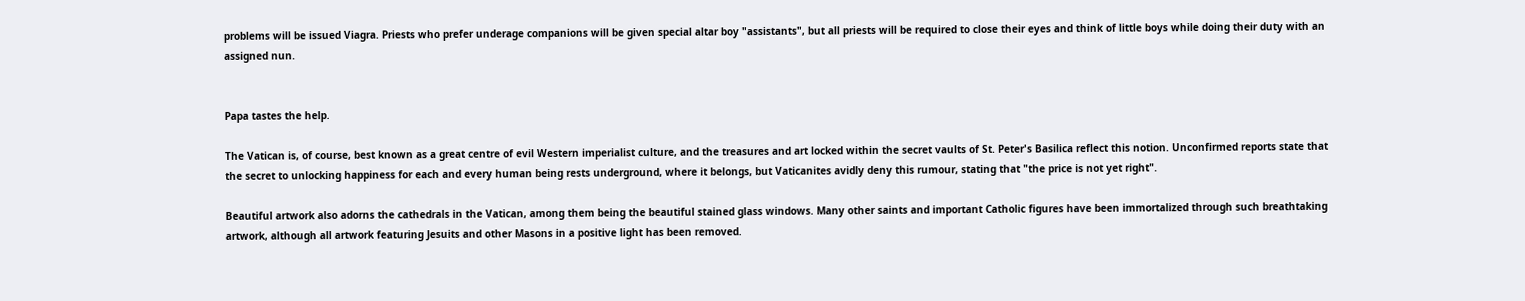problems will be issued Viagra. Priests who prefer underage companions will be given special altar boy "assistants", but all priests will be required to close their eyes and think of little boys while doing their duty with an assigned nun.


Papa tastes the help.

The Vatican is, of course, best known as a great centre of evil Western imperialist culture, and the treasures and art locked within the secret vaults of St. Peter's Basilica reflect this notion. Unconfirmed reports state that the secret to unlocking happiness for each and every human being rests underground, where it belongs, but Vaticanites avidly deny this rumour, stating that "the price is not yet right".

Beautiful artwork also adorns the cathedrals in the Vatican, among them being the beautiful stained glass windows. Many other saints and important Catholic figures have been immortalized through such breathtaking artwork, although all artwork featuring Jesuits and other Masons in a positive light has been removed.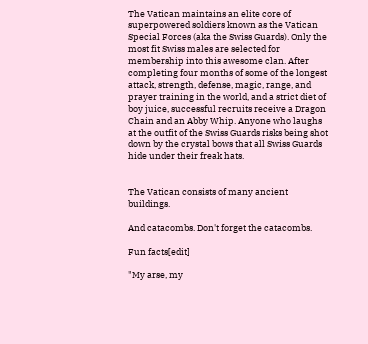The Vatican maintains an elite core of superpowered soldiers known as the Vatican Special Forces (aka the Swiss Guards). Only the most fit Swiss males are selected for membership into this awesome clan. After completing four months of some of the longest attack, strength, defense, magic, range, and prayer training in the world, and a strict diet of boy juice, successful recruits receive a Dragon Chain and an Abby Whip. Anyone who laughs at the outfit of the Swiss Guards risks being shot down by the crystal bows that all Swiss Guards hide under their freak hats.


The Vatican consists of many ancient buildings.

And catacombs. Don't forget the catacombs.

Fun facts[edit]

"My arse, my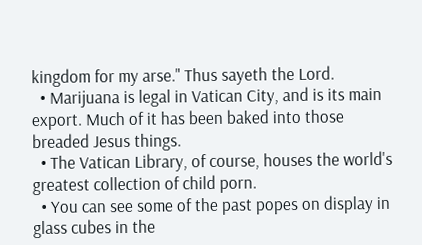kingdom for my arse." Thus sayeth the Lord.
  • Marijuana is legal in Vatican City, and is its main export. Much of it has been baked into those breaded Jesus things.
  • The Vatican Library, of course, houses the world's greatest collection of child porn.
  • You can see some of the past popes on display in glass cubes in the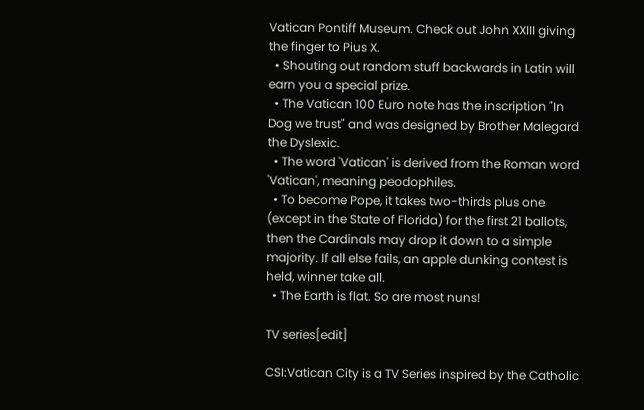Vatican Pontiff Museum. Check out John XXIII giving the finger to Pius X.
  • Shouting out random stuff backwards in Latin will earn you a special prize.
  • The Vatican 100 Euro note has the inscription "In Dog we trust" and was designed by Brother Malegard the Dyslexic.
  • The word 'Vatican' is derived from the Roman word 'Vatican', meaning peodophiles.
  • To become Pope, it takes two-thirds plus one (except in the State of Florida) for the first 21 ballots, then the Cardinals may drop it down to a simple majority. If all else fails, an apple dunking contest is held, winner take all.
  • The Earth is flat. So are most nuns!

TV series[edit]

CSI:Vatican City is a TV Series inspired by the Catholic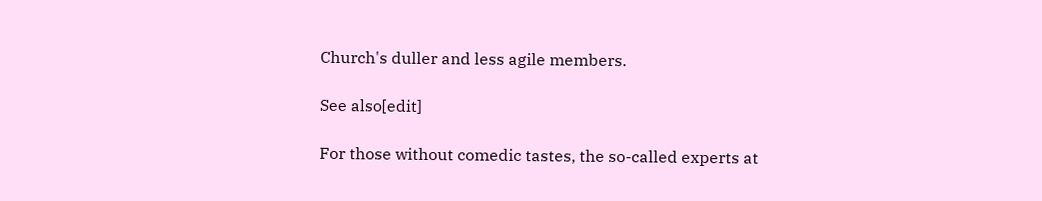Church's duller and less agile members.

See also[edit]

For those without comedic tastes, the so-called experts at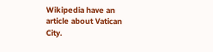Wikipedia have an article about Vatican City.